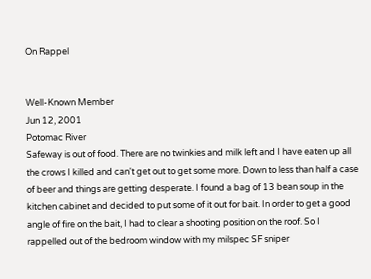On Rappel


Well-Known Member
Jun 12, 2001
Potomac River
Safeway is out of food. There are no twinkies and milk left and I have eaten up all the crows I killed and can't get out to get some more. Down to less than half a case of beer and things are getting desperate. I found a bag of 13 bean soup in the kitchen cabinet and decided to put some of it out for bait. In order to get a good angle of fire on the bait, I had to clear a shooting position on the roof. So I rappelled out of the bedroom window with my milspec SF sniper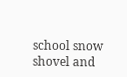school snow shovel and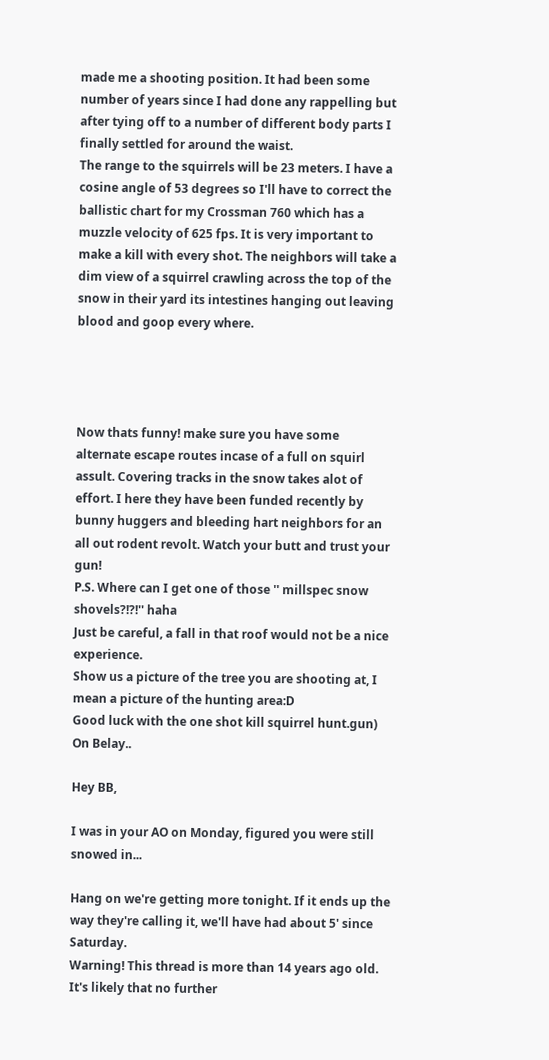made me a shooting position. It had been some number of years since I had done any rappelling but after tying off to a number of different body parts I finally settled for around the waist.
The range to the squirrels will be 23 meters. I have a cosine angle of 53 degrees so I'll have to correct the ballistic chart for my Crossman 760 which has a muzzle velocity of 625 fps. It is very important to make a kill with every shot. The neighbors will take a dim view of a squirrel crawling across the top of the snow in their yard its intestines hanging out leaving blood and goop every where.




Now thats funny! make sure you have some alternate escape routes incase of a full on squirl assult. Covering tracks in the snow takes alot of effort. I here they have been funded recently by bunny huggers and bleeding hart neighbors for an all out rodent revolt. Watch your butt and trust your gun!
P.S. Where can I get one of those '' millspec snow shovels?!?!'' haha
Just be careful, a fall in that roof would not be a nice experience.
Show us a picture of the tree you are shooting at, I mean a picture of the hunting area:D
Good luck with the one shot kill squirrel hunt.gun)
On Belay..

Hey BB,

I was in your AO on Monday, figured you were still snowed in...

Hang on we're getting more tonight. If it ends up the way they're calling it, we'll have had about 5' since Saturday.
Warning! This thread is more than 14 years ago old.
It's likely that no further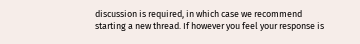discussion is required, in which case we recommend starting a new thread. If however you feel your response is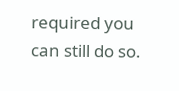required you can still do so.